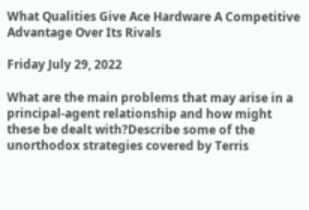What Qualities Give Ace Hardware A Competitive Advantage Over Its Rivals

Friday July 29, 2022

What are the main problems that may arise in a principal-agent relationship and how might these be dealt with?Describe some of the unorthodox strategies covered by Terris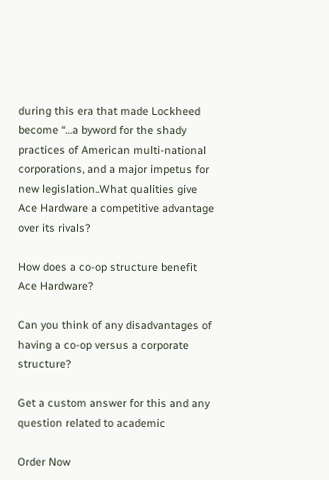during this era that made Lockheed become “…a byword for the shady practices of American multi-national corporations, and a major impetus for new legislation..What qualities give Ace Hardware a competitive advantage over its rivals?

How does a co-op structure benefit Ace Hardware?

Can you think of any disadvantages of having a co-op versus a corporate structure?

Get a custom answer for this and any question related to academic

Order Now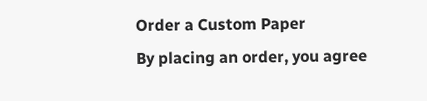Order a Custom Paper
By placing an order, you agree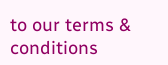to our terms & conditions